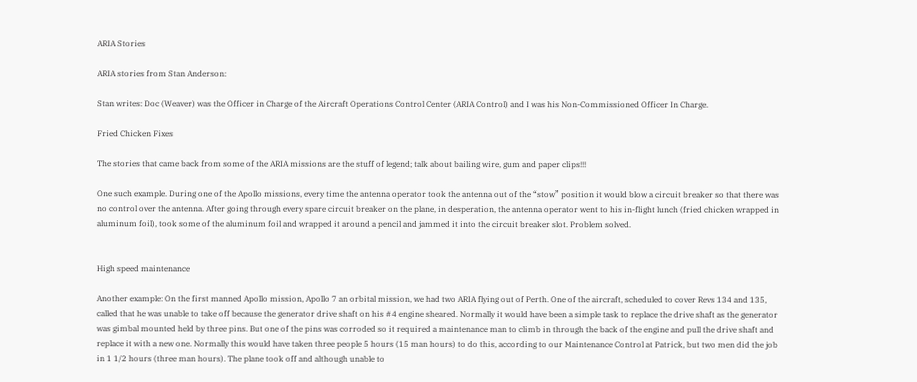ARIA Stories

ARIA stories from Stan Anderson:

Stan writes: Doc (Weaver) was the Officer in Charge of the Aircraft Operations Control Center (ARIA Control) and I was his Non-Commissioned Officer In Charge.

Fried Chicken Fixes

The stories that came back from some of the ARIA missions are the stuff of legend; talk about bailing wire, gum and paper clips!!!

One such example. During one of the Apollo missions, every time the antenna operator took the antenna out of the “stow” position it would blow a circuit breaker so that there was no control over the antenna. After going through every spare circuit breaker on the plane, in desperation, the antenna operator went to his in-flight lunch (fried chicken wrapped in aluminum foil), took some of the aluminum foil and wrapped it around a pencil and jammed it into the circuit breaker slot. Problem solved.


High speed maintenance

Another example: On the first manned Apollo mission, Apollo 7 an orbital mission, we had two ARIA flying out of Perth. One of the aircraft, scheduled to cover Revs 134 and 135, called that he was unable to take off because the generator drive shaft on his #4 engine sheared. Normally it would have been a simple task to replace the drive shaft as the generator was gimbal mounted held by three pins. But one of the pins was corroded so it required a maintenance man to climb in through the back of the engine and pull the drive shaft and replace it with a new one. Normally this would have taken three people 5 hours (15 man hours) to do this, according to our Maintenance Control at Patrick, but two men did the job in 1 1/2 hours (three man hours). The plane took off and although unable to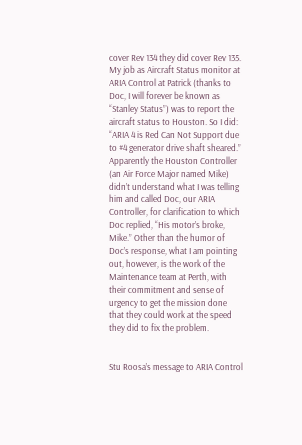cover Rev 134 they did cover Rev 135. My job as Aircraft Status monitor at ARIA Control at Patrick (thanks to Doc, I will forever be known as “Stanley Status”) was to report the aircraft status to Houston. So I did: “ARIA 4 is Red Can Not Support due to #4 generator drive shaft sheared.” Apparently the Houston Controller (an Air Force Major named Mike) didn’t understand what I was telling him and called Doc, our ARIA Controller, for clarification to which Doc replied, “His motor’s broke, Mike.” Other than the humor of Doc’s response, what I am pointing out, however, is the work of the Maintenance team at Perth, with their commitment and sense of urgency to get the mission done that they could work at the speed they did to fix the problem.


Stu Roosa’s message to ARIA Control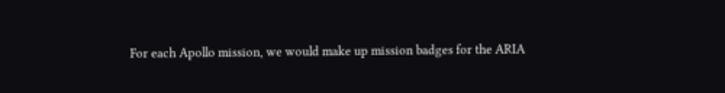For each Apollo mission, we would make up mission badges for the ARIA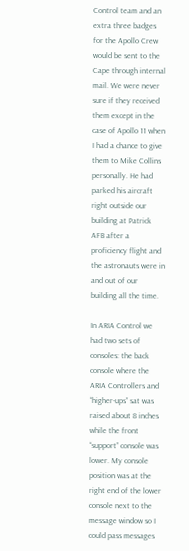Control team and an extra three badges for the Apollo Crew would be sent to the Cape through internal mail. We were never sure if they received them except in the case of Apollo 11 when I had a chance to give them to Mike Collins personally. He had parked his aircraft right outside our building at Patrick AFB after a proficiency flight and the astronauts were in and out of our building all the time.

In ARIA Control we had two sets of consoles: the back console where the ARIA Controllers and “higher-ups” sat was raised about 8 inches while the front “support” console was lower. My console position was at the right end of the lower console next to the message window so I could pass messages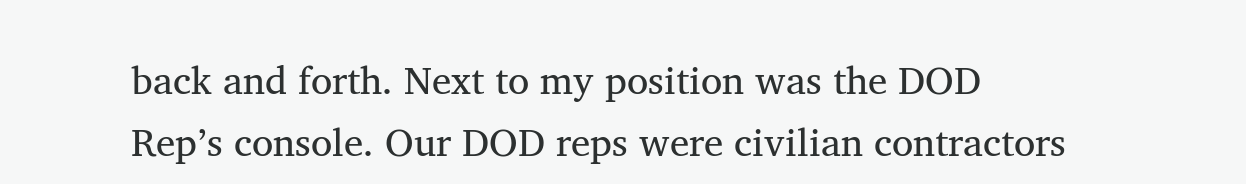back and forth. Next to my position was the DOD Rep’s console. Our DOD reps were civilian contractors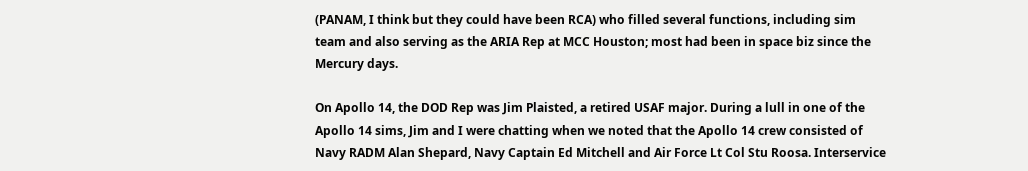(PANAM, I think but they could have been RCA) who filled several functions, including sim team and also serving as the ARIA Rep at MCC Houston; most had been in space biz since the Mercury days.

On Apollo 14, the DOD Rep was Jim Plaisted, a retired USAF major. During a lull in one of the Apollo 14 sims, Jim and I were chatting when we noted that the Apollo 14 crew consisted of Navy RADM Alan Shepard, Navy Captain Ed Mitchell and Air Force Lt Col Stu Roosa. Interservice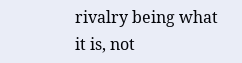rivalry being what it is, not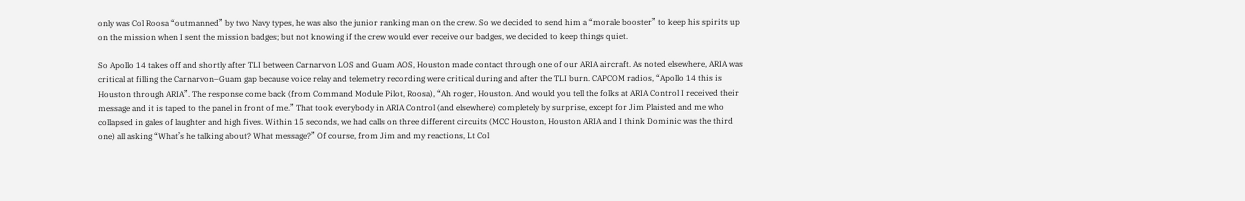only was Col Roosa “outmanned” by two Navy types, he was also the junior ranking man on the crew. So we decided to send him a “morale booster” to keep his spirits up on the mission when I sent the mission badges; but not knowing if the crew would ever receive our badges, we decided to keep things quiet.

So Apollo 14 takes off and shortly after TLI between Carnarvon LOS and Guam AOS, Houston made contact through one of our ARIA aircraft. As noted elsewhere, ARIA was critical at filling the Carnarvon–Guam gap because voice relay and telemetry recording were critical during and after the TLI burn. CAPCOM radios, “Apollo 14 this is Houston through ARIA”. The response come back (from Command Module Pilot, Roosa), “Ah roger, Houston. And would you tell the folks at ARIA Control I received their message and it is taped to the panel in front of me.” That took everybody in ARIA Control (and elsewhere) completely by surprise, except for Jim Plaisted and me who collapsed in gales of laughter and high fives. Within 15 seconds, we had calls on three different circuits (MCC Houston, Houston ARIA and I think Dominic was the third one) all asking “What’s he talking about? What message?” Of course, from Jim and my reactions, Lt Col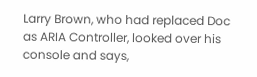Larry Brown, who had replaced Doc as ARIA Controller, looked over his console and says,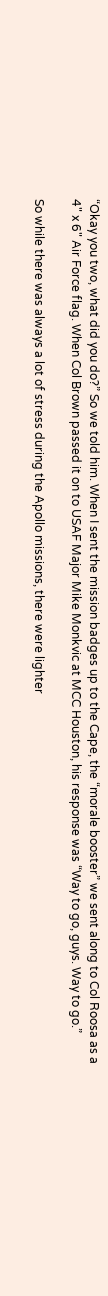“Okay you two, what did you do?” So we told him. When I sent the mission badges up to the Cape, the “morale booster” we sent along to Col Roosa as a 4" x 6" Air Force flag. When Col Brown passed it on to USAF Major Mike Monkvic at MCC Houston, his response was “Way to go, guys. Way to go.”

So while there was always a lot of stress during the Apollo missions, there were lighter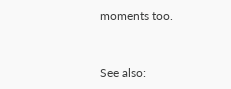moments too.


See also: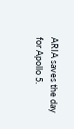ARIA saves the day for Apollo 5.